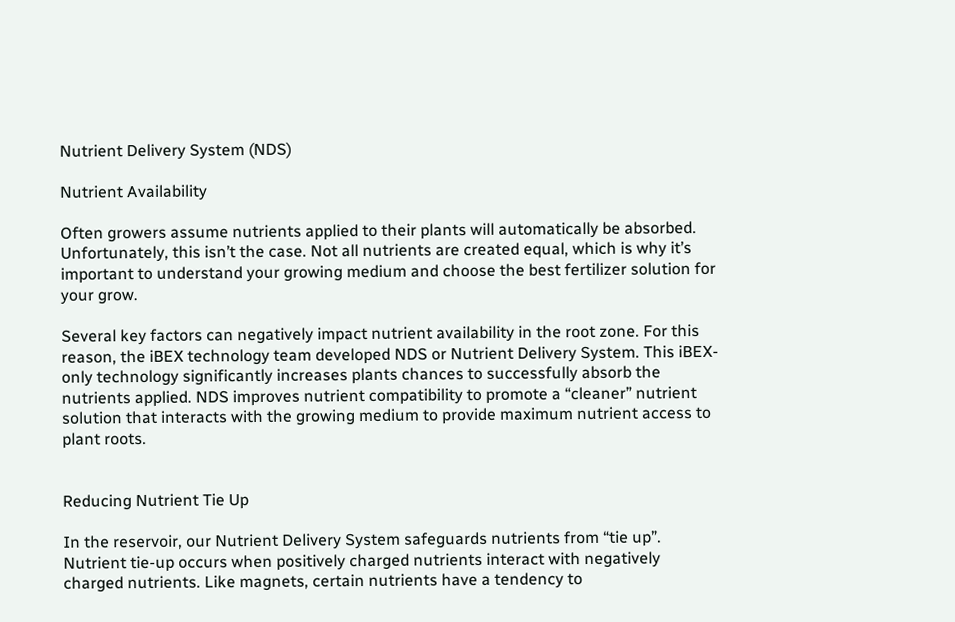Nutrient Delivery System (NDS)

Nutrient Availability

Often growers assume nutrients applied to their plants will automatically be absorbed. Unfortunately, this isn’t the case. Not all nutrients are created equal, which is why it’s important to understand your growing medium and choose the best fertilizer solution for your grow.

Several key factors can negatively impact nutrient availability in the root zone. For this reason, the iBEX technology team developed NDS or Nutrient Delivery System. This iBEX-only technology significantly increases plants chances to successfully absorb the nutrients applied. NDS improves nutrient compatibility to promote a “cleaner” nutrient solution that interacts with the growing medium to provide maximum nutrient access to plant roots.


Reducing Nutrient Tie Up

In the reservoir, our Nutrient Delivery System safeguards nutrients from “tie up”. Nutrient tie-up occurs when positively charged nutrients interact with negatively charged nutrients. Like magnets, certain nutrients have a tendency to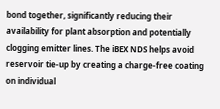bond together, significantly reducing their availability for plant absorption and potentially clogging emitter lines. The iBEX NDS helps avoid reservoir tie-up by creating a charge-free coating on individual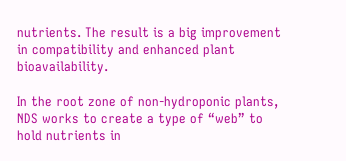nutrients. The result is a big improvement in compatibility and enhanced plant bioavailability.

In the root zone of non-hydroponic plants, NDS works to create a type of “web” to hold nutrients in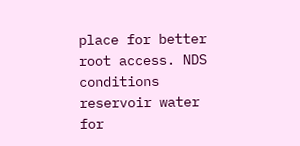place for better root access. NDS conditions reservoir water for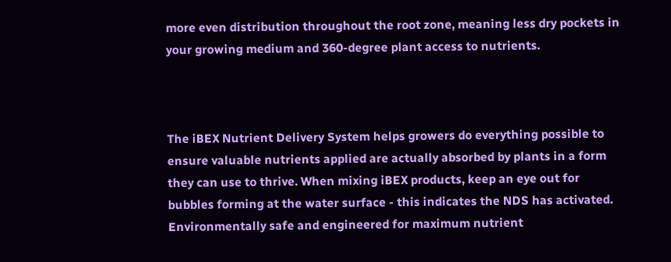more even distribution throughout the root zone, meaning less dry pockets in your growing medium and 360-degree plant access to nutrients.



The iBEX Nutrient Delivery System helps growers do everything possible to ensure valuable nutrients applied are actually absorbed by plants in a form they can use to thrive. When mixing iBEX products, keep an eye out for bubbles forming at the water surface - this indicates the NDS has activated. Environmentally safe and engineered for maximum nutrient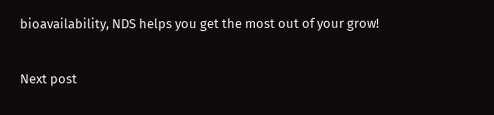bioavailability, NDS helps you get the most out of your grow!

Next post